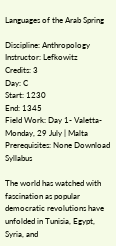Languages of the Arab Spring

Discipline: Anthropology
Instructor: Lefkowitz
Credits: 3
Day: C
Start: 1230
End: 1345
Field Work: Day 1- Valetta- Monday, 29 July | Malta
Prerequisites: None Download Syllabus

The world has watched with fascination as popular democratic revolutions have unfolded in Tunisia, Egypt, Syria, and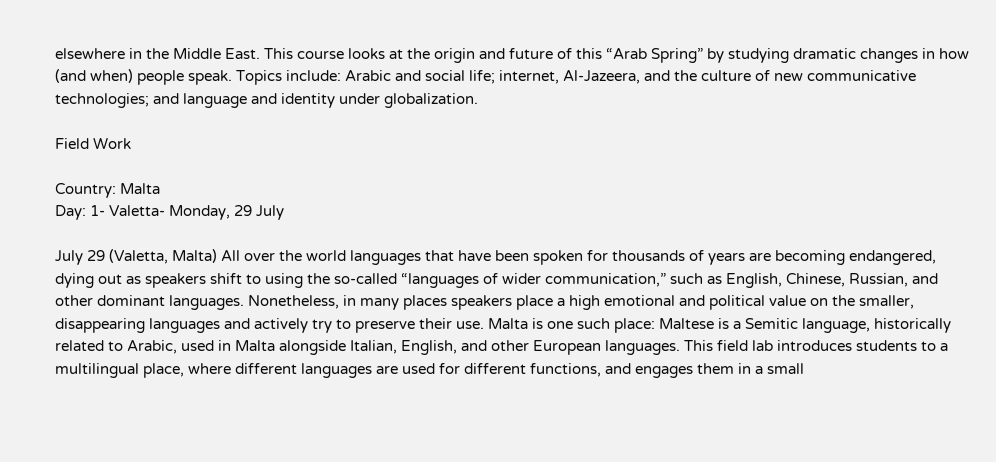elsewhere in the Middle East. This course looks at the origin and future of this “Arab Spring” by studying dramatic changes in how (and when) people speak. Topics include: Arabic and social life; internet, Al-Jazeera, and the culture of new communicative technologies; and language and identity under globalization.

Field Work

Country: Malta
Day: 1- Valetta- Monday, 29 July

July 29 (Valetta, Malta) All over the world languages that have been spoken for thousands of years are becoming endangered, dying out as speakers shift to using the so-called “languages of wider communication,” such as English, Chinese, Russian, and other dominant languages. Nonetheless, in many places speakers place a high emotional and political value on the smaller, disappearing languages and actively try to preserve their use. Malta is one such place: Maltese is a Semitic language, historically related to Arabic, used in Malta alongside Italian, English, and other European languages. This field lab introduces students to a multilingual place, where different languages are used for different functions, and engages them in a small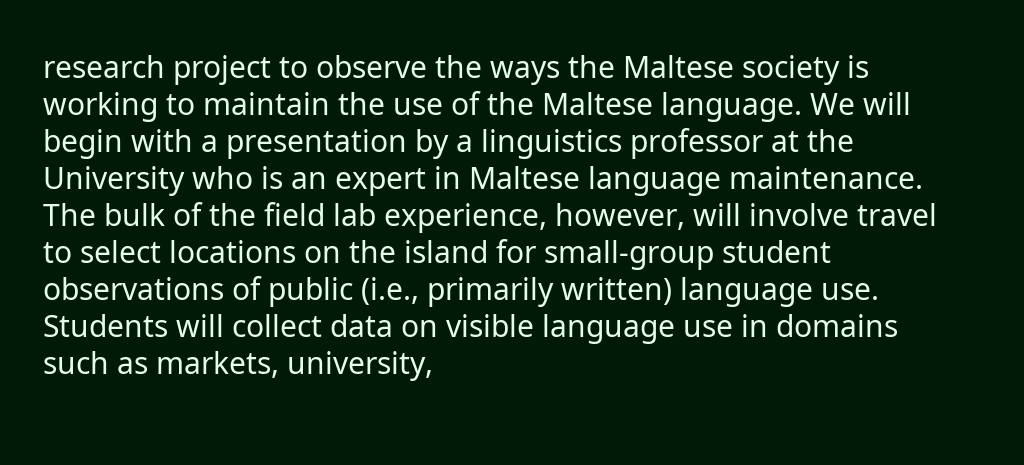research project to observe the ways the Maltese society is working to maintain the use of the Maltese language. We will begin with a presentation by a linguistics professor at the University who is an expert in Maltese language maintenance. The bulk of the field lab experience, however, will involve travel to select locations on the island for small-group student observations of public (i.e., primarily written) language use. Students will collect data on visible language use in domains such as markets, university,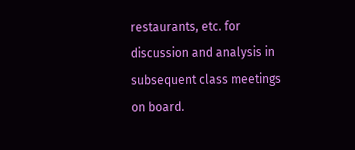restaurants, etc. for discussion and analysis in subsequent class meetings on board.